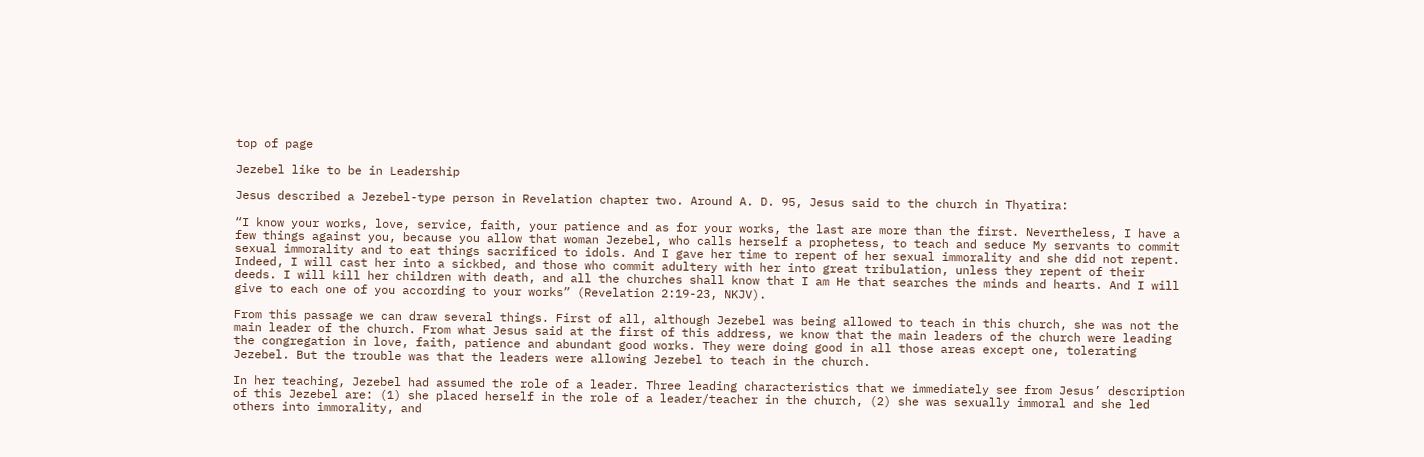top of page

Jezebel like to be in Leadership

Jesus described a Jezebel-type person in Revelation chapter two. Around A. D. 95, Jesus said to the church in Thyatira:

“I know your works, love, service, faith, your patience and as for your works, the last are more than the first. Nevertheless, I have a few things against you, because you allow that woman Jezebel, who calls herself a prophetess, to teach and seduce My servants to commit sexual immorality and to eat things sacrificed to idols. And I gave her time to repent of her sexual immorality and she did not repent. Indeed, I will cast her into a sickbed, and those who commit adultery with her into great tribulation, unless they repent of their deeds. I will kill her children with death, and all the churches shall know that I am He that searches the minds and hearts. And I will give to each one of you according to your works” (Revelation 2:19-23, NKJV).

From this passage we can draw several things. First of all, although Jezebel was being allowed to teach in this church, she was not the main leader of the church. From what Jesus said at the first of this address, we know that the main leaders of the church were leading the congregation in love, faith, patience and abundant good works. They were doing good in all those areas except one, tolerating Jezebel. But the trouble was that the leaders were allowing Jezebel to teach in the church.

In her teaching, Jezebel had assumed the role of a leader. Three leading characteristics that we immediately see from Jesus’ description of this Jezebel are: (1) she placed herself in the role of a leader/teacher in the church, (2) she was sexually immoral and she led others into immorality, and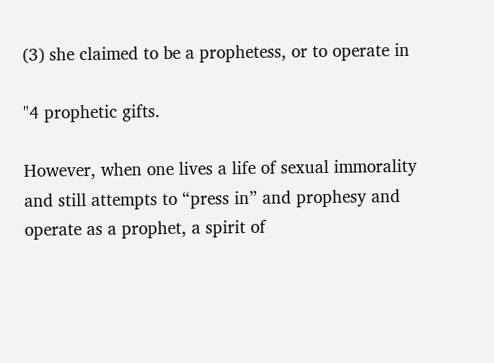(3) she claimed to be a prophetess, or to operate in

"4 prophetic gifts.

However, when one lives a life of sexual immorality and still attempts to “press in” and prophesy and operate as a prophet, a spirit of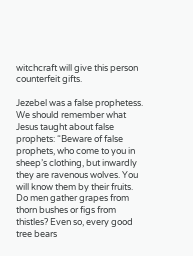witchcraft will give this person counterfeit gifts.

Jezebel was a false prophetess. We should remember what Jesus taught about false prophets: “Beware of false prophets, who come to you in sheep’s clothing, but inwardly they are ravenous wolves. You will know them by their fruits. Do men gather grapes from thorn bushes or figs from thistles? Even so, every good tree bears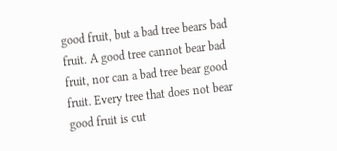good fruit, but a bad tree bears bad fruit. A good tree cannot bear bad fruit, nor can a bad tree bear good fruit. Every tree that does not bear good fruit is cut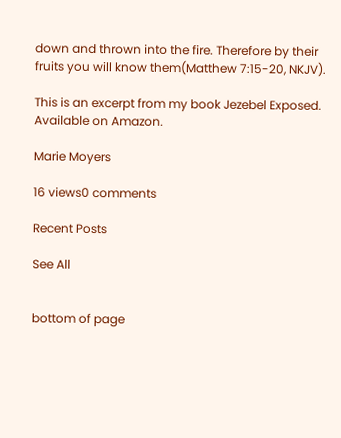down and thrown into the fire. Therefore by their fruits you will know them(Matthew 7:15-20, NKJV).

This is an excerpt from my book Jezebel Exposed. Available on Amazon.

Marie Moyers

16 views0 comments

Recent Posts

See All


bottom of page